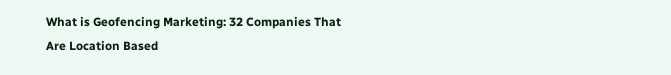What is Geofencing Marketing: 32 Companies That Are Location Based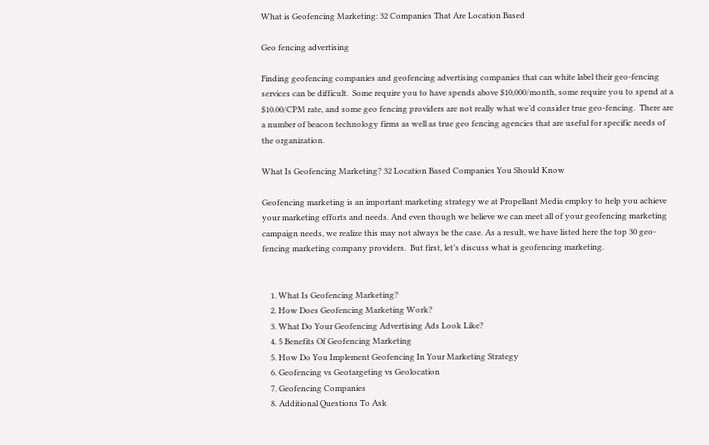What is Geofencing Marketing: 32 Companies That Are Location Based

Geo fencing advertising

Finding geofencing companies and geofencing advertising companies that can white label their geo-fencing services can be difficult.  Some require you to have spends above $10,000/month, some require you to spend at a $10.00/CPM rate, and some geo fencing providers are not really what we’d consider true geo-fencing.  There are a number of beacon technology firms as well as true geo fencing agencies that are useful for specific needs of the organization.

What Is Geofencing Marketing? 32 Location Based Companies You Should Know

Geofencing marketing is an important marketing strategy we at Propellant Media employ to help you achieve your marketing efforts and needs. And even though we believe we can meet all of your geofencing marketing campaign needs, we realize this may not always be the case. As a result, we have listed here the top 30 geo-fencing marketing company providers.  But first, let’s discuss what is geofencing marketing.


    1. What Is Geofencing Marketing?
    2. How Does Geofencing Marketing Work?
    3. What Do Your Geofencing Advertising Ads Look Like?
    4. 5 Benefits Of Geofencing Marketing
    5. How Do You Implement Geofencing In Your Marketing Strategy
    6. Geofencing vs Geotargeting vs Geolocation
    7. Geofencing Companies
    8. Additional Questions To Ask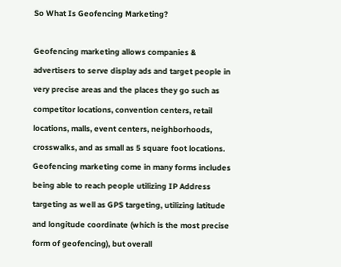So What Is Geofencing Marketing?

Geofencing marketing allows companies & advertisers to serve display ads and target people in very precise areas and the places they go such as competitor locations, convention centers, retail locations, malls, event centers, neighborhoods, crosswalks, and as small as 5 square foot locations.  Geofencing marketing come in many forms includes being able to reach people utilizing IP Address targeting as well as GPS targeting, utilizing latitude and longitude coordinate (which is the most precise form of geofencing), but overall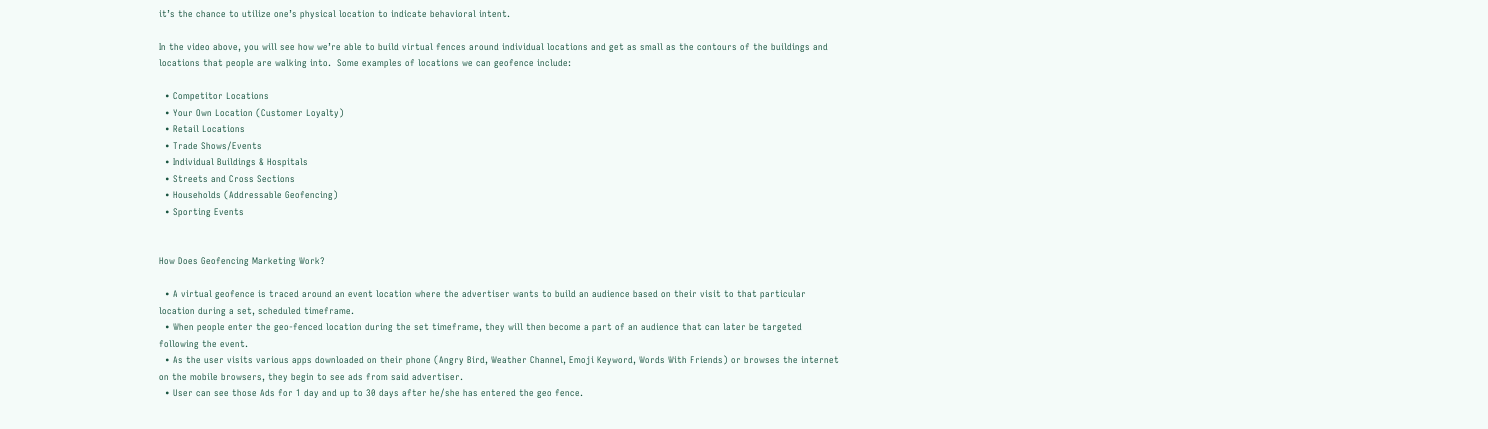it’s the chance to utilize one’s physical location to indicate behavioral intent.

In the video above, you will see how we’re able to build virtual fences around individual locations and get as small as the contours of the buildings and locations that people are walking into.  Some examples of locations we can geofence include:

  • Competitor Locations
  • Your Own Location (Customer Loyalty)
  • Retail Locations
  • Trade Shows/Events
  • Individual Buildings & Hospitals
  • Streets and Cross Sections
  • Households (Addressable Geofencing)
  • Sporting Events


How Does Geofencing Marketing Work?

  • A virtual geofence is traced around an event location where the advertiser wants to build an audience based on their visit to that particular location during a set, scheduled timeframe.
  • When people enter the geo-fenced location during the set timeframe, they will then become a part of an audience that can later be targeted following the event.
  • As the user visits various apps downloaded on their phone (Angry Bird, Weather Channel, Emoji Keyword, Words With Friends) or browses the internet on the mobile browsers, they begin to see ads from said advertiser.
  • User can see those Ads for 1 day and up to 30 days after he/she has entered the geo fence.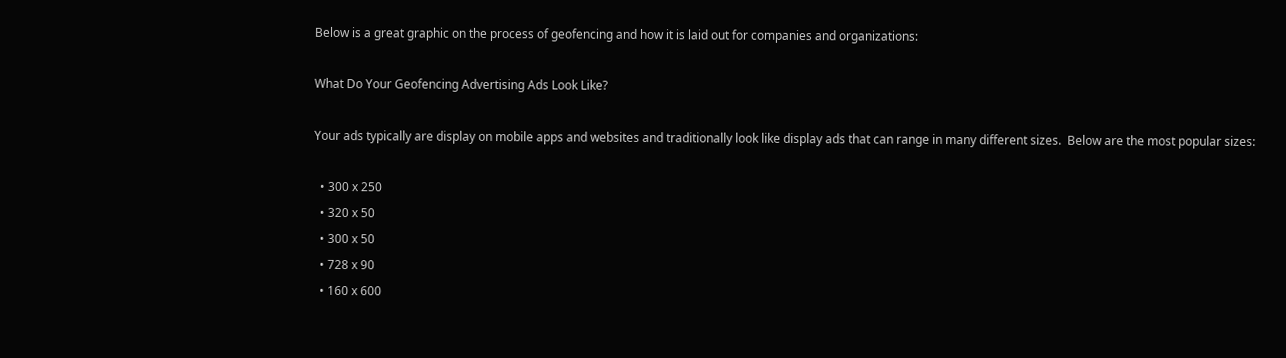Below is a great graphic on the process of geofencing and how it is laid out for companies and organizations:

What Do Your Geofencing Advertising Ads Look Like?

Your ads typically are display on mobile apps and websites and traditionally look like display ads that can range in many different sizes.  Below are the most popular sizes:

  • 300 x 250
  • 320 x 50
  • 300 x 50
  • 728 x 90
  • 160 x 600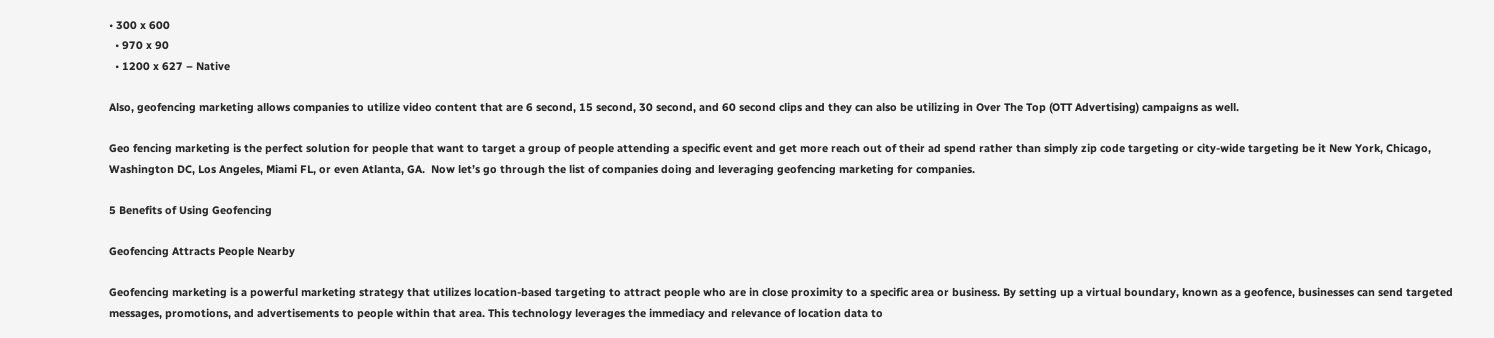• 300 x 600
  • 970 x 90
  • 1200 x 627 – Native

Also, geofencing marketing allows companies to utilize video content that are 6 second, 15 second, 30 second, and 60 second clips and they can also be utilizing in Over The Top (OTT Advertising) campaigns as well.

Geo fencing marketing is the perfect solution for people that want to target a group of people attending a specific event and get more reach out of their ad spend rather than simply zip code targeting or city-wide targeting be it New York, Chicago, Washington DC, Los Angeles, Miami FL, or even Atlanta, GA.  Now let’s go through the list of companies doing and leveraging geofencing marketing for companies.

5 Benefits of Using Geofencing

Geofencing Attracts People Nearby

Geofencing marketing is a powerful marketing strategy that utilizes location-based targeting to attract people who are in close proximity to a specific area or business. By setting up a virtual boundary, known as a geofence, businesses can send targeted messages, promotions, and advertisements to people within that area. This technology leverages the immediacy and relevance of location data to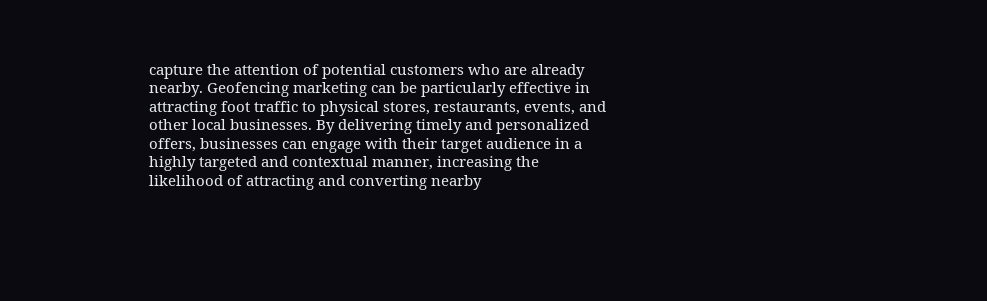capture the attention of potential customers who are already nearby. Geofencing marketing can be particularly effective in attracting foot traffic to physical stores, restaurants, events, and other local businesses. By delivering timely and personalized offers, businesses can engage with their target audience in a highly targeted and contextual manner, increasing the likelihood of attracting and converting nearby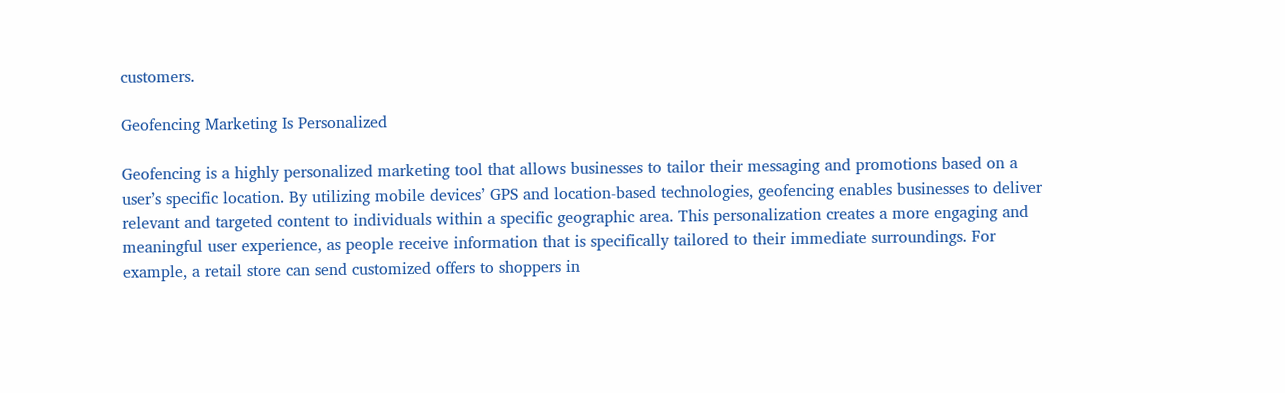customers.

Geofencing Marketing Is Personalized

Geofencing is a highly personalized marketing tool that allows businesses to tailor their messaging and promotions based on a user’s specific location. By utilizing mobile devices’ GPS and location-based technologies, geofencing enables businesses to deliver relevant and targeted content to individuals within a specific geographic area. This personalization creates a more engaging and meaningful user experience, as people receive information that is specifically tailored to their immediate surroundings. For example, a retail store can send customized offers to shoppers in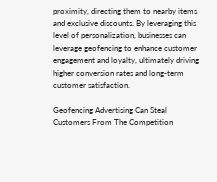proximity, directing them to nearby items and exclusive discounts. By leveraging this level of personalization, businesses can leverage geofencing to enhance customer engagement and loyalty, ultimately driving higher conversion rates and long-term customer satisfaction.

Geofencing Advertising Can Steal Customers From The Competition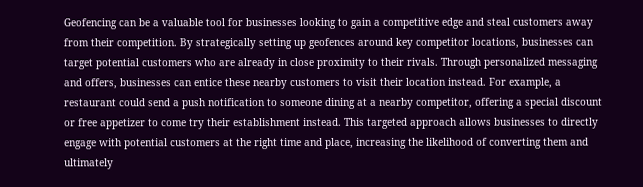Geofencing can be a valuable tool for businesses looking to gain a competitive edge and steal customers away from their competition. By strategically setting up geofences around key competitor locations, businesses can target potential customers who are already in close proximity to their rivals. Through personalized messaging and offers, businesses can entice these nearby customers to visit their location instead. For example, a restaurant could send a push notification to someone dining at a nearby competitor, offering a special discount or free appetizer to come try their establishment instead. This targeted approach allows businesses to directly engage with potential customers at the right time and place, increasing the likelihood of converting them and ultimately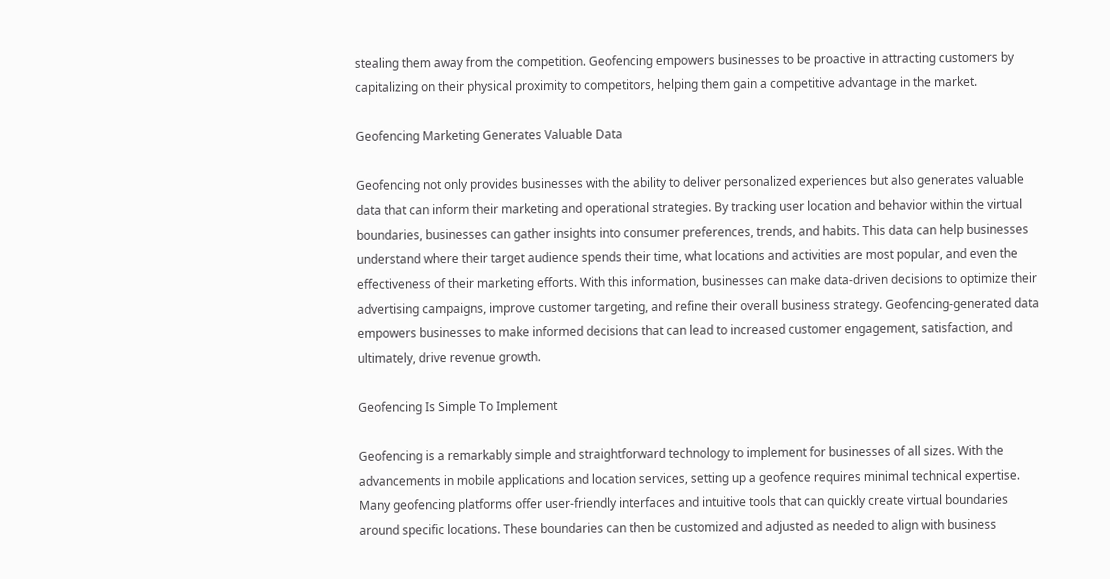stealing them away from the competition. Geofencing empowers businesses to be proactive in attracting customers by capitalizing on their physical proximity to competitors, helping them gain a competitive advantage in the market.

Geofencing Marketing Generates Valuable Data

Geofencing not only provides businesses with the ability to deliver personalized experiences but also generates valuable data that can inform their marketing and operational strategies. By tracking user location and behavior within the virtual boundaries, businesses can gather insights into consumer preferences, trends, and habits. This data can help businesses understand where their target audience spends their time, what locations and activities are most popular, and even the effectiveness of their marketing efforts. With this information, businesses can make data-driven decisions to optimize their advertising campaigns, improve customer targeting, and refine their overall business strategy. Geofencing-generated data empowers businesses to make informed decisions that can lead to increased customer engagement, satisfaction, and ultimately, drive revenue growth.

Geofencing Is Simple To Implement

Geofencing is a remarkably simple and straightforward technology to implement for businesses of all sizes. With the advancements in mobile applications and location services, setting up a geofence requires minimal technical expertise. Many geofencing platforms offer user-friendly interfaces and intuitive tools that can quickly create virtual boundaries around specific locations. These boundaries can then be customized and adjusted as needed to align with business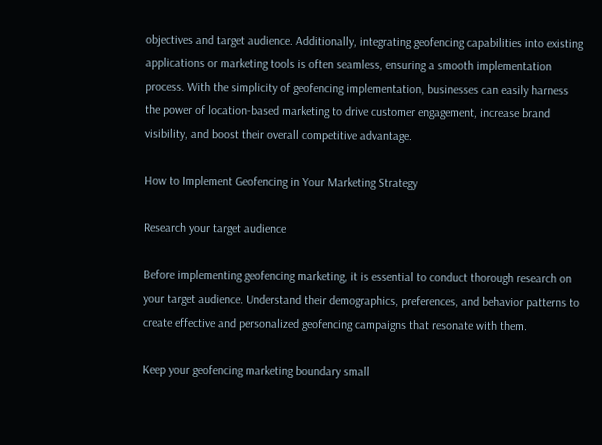objectives and target audience. Additionally, integrating geofencing capabilities into existing applications or marketing tools is often seamless, ensuring a smooth implementation process. With the simplicity of geofencing implementation, businesses can easily harness the power of location-based marketing to drive customer engagement, increase brand visibility, and boost their overall competitive advantage.

How to Implement Geofencing in Your Marketing Strategy

Research your target audience

Before implementing geofencing marketing, it is essential to conduct thorough research on your target audience. Understand their demographics, preferences, and behavior patterns to create effective and personalized geofencing campaigns that resonate with them.

Keep your geofencing marketing boundary small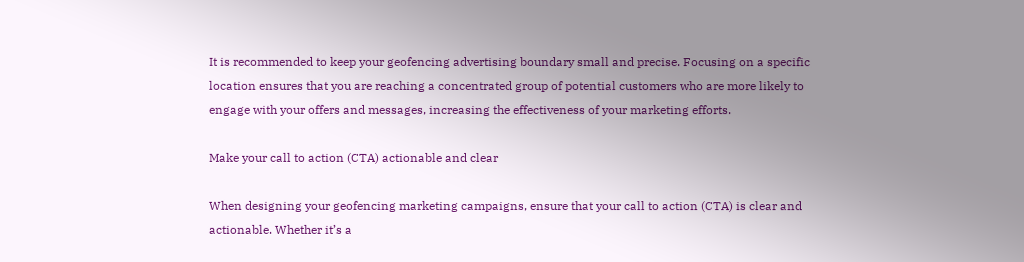It is recommended to keep your geofencing advertising boundary small and precise. Focusing on a specific location ensures that you are reaching a concentrated group of potential customers who are more likely to engage with your offers and messages, increasing the effectiveness of your marketing efforts.

Make your call to action (CTA) actionable and clear

When designing your geofencing marketing campaigns, ensure that your call to action (CTA) is clear and actionable. Whether it’s a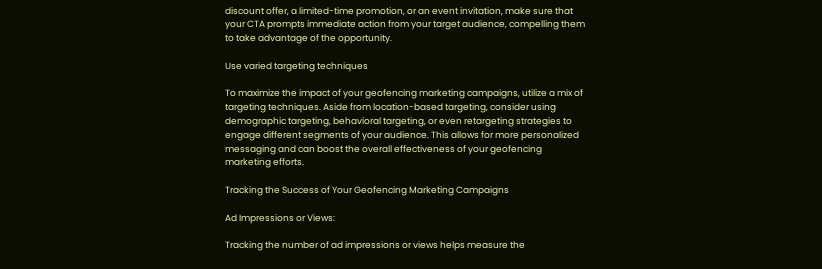discount offer, a limited-time promotion, or an event invitation, make sure that your CTA prompts immediate action from your target audience, compelling them to take advantage of the opportunity.

Use varied targeting techniques

To maximize the impact of your geofencing marketing campaigns, utilize a mix of targeting techniques. Aside from location-based targeting, consider using demographic targeting, behavioral targeting, or even retargeting strategies to engage different segments of your audience. This allows for more personalized messaging and can boost the overall effectiveness of your geofencing marketing efforts.

Tracking the Success of Your Geofencing Marketing Campaigns

Ad Impressions or Views:

Tracking the number of ad impressions or views helps measure the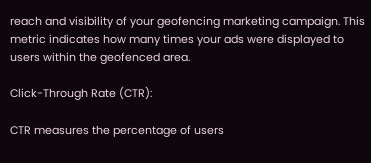reach and visibility of your geofencing marketing campaign. This metric indicates how many times your ads were displayed to users within the geofenced area.

Click-Through Rate (CTR):

CTR measures the percentage of users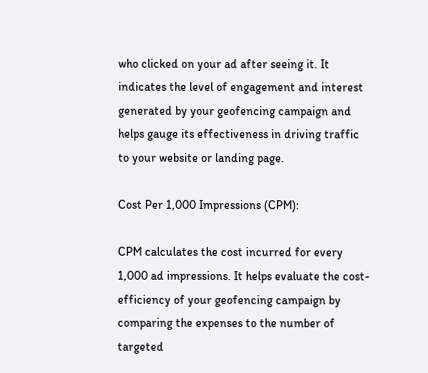who clicked on your ad after seeing it. It indicates the level of engagement and interest generated by your geofencing campaign and helps gauge its effectiveness in driving traffic to your website or landing page.

Cost Per 1,000 Impressions (CPM):

CPM calculates the cost incurred for every 1,000 ad impressions. It helps evaluate the cost-efficiency of your geofencing campaign by comparing the expenses to the number of targeted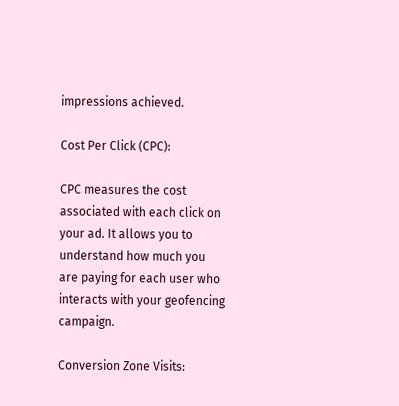impressions achieved.

Cost Per Click (CPC):

CPC measures the cost associated with each click on your ad. It allows you to understand how much you are paying for each user who interacts with your geofencing campaign.

Conversion Zone Visits: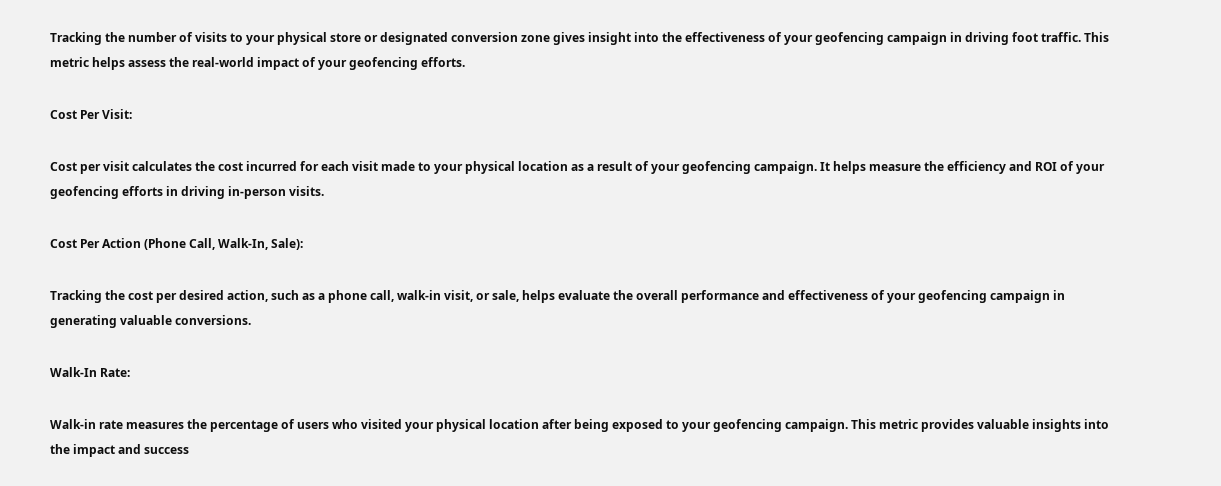Tracking the number of visits to your physical store or designated conversion zone gives insight into the effectiveness of your geofencing campaign in driving foot traffic. This metric helps assess the real-world impact of your geofencing efforts.

Cost Per Visit:

Cost per visit calculates the cost incurred for each visit made to your physical location as a result of your geofencing campaign. It helps measure the efficiency and ROI of your geofencing efforts in driving in-person visits.

Cost Per Action (Phone Call, Walk-In, Sale):

Tracking the cost per desired action, such as a phone call, walk-in visit, or sale, helps evaluate the overall performance and effectiveness of your geofencing campaign in generating valuable conversions.

Walk-In Rate:

Walk-in rate measures the percentage of users who visited your physical location after being exposed to your geofencing campaign. This metric provides valuable insights into the impact and success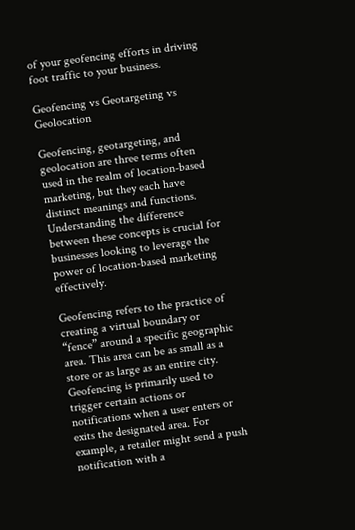of your geofencing efforts in driving foot traffic to your business.

Geofencing vs Geotargeting vs Geolocation

Geofencing, geotargeting, and geolocation are three terms often used in the realm of location-based marketing, but they each have distinct meanings and functions. Understanding the difference between these concepts is crucial for businesses looking to leverage the power of location-based marketing effectively.

Geofencing refers to the practice of creating a virtual boundary or “fence” around a specific geographic area. This area can be as small as a store or as large as an entire city. Geofencing is primarily used to trigger certain actions or notifications when a user enters or exits the designated area. For example, a retailer might send a push notification with a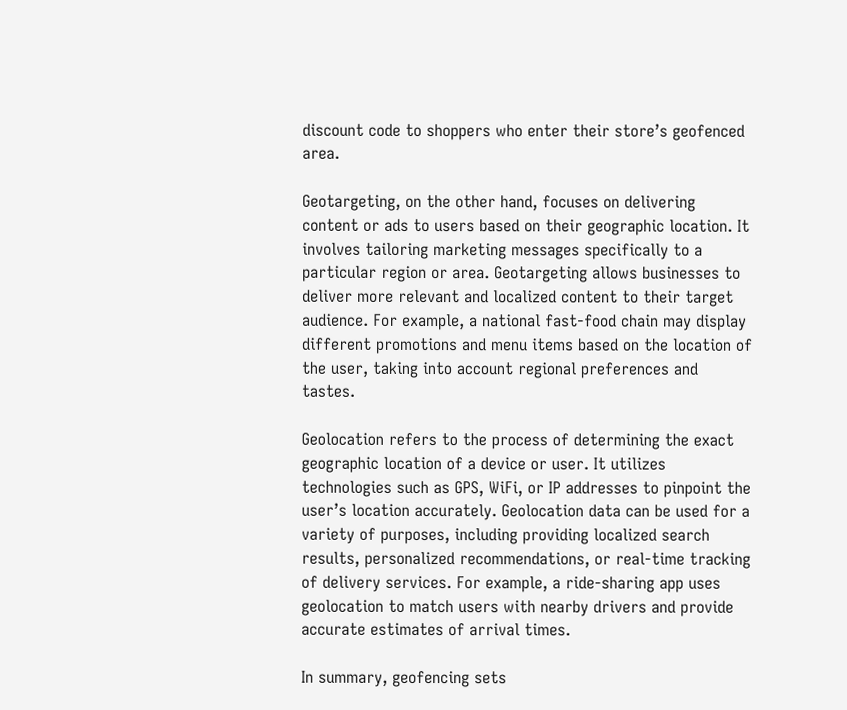discount code to shoppers who enter their store’s geofenced area.

Geotargeting, on the other hand, focuses on delivering content or ads to users based on their geographic location. It involves tailoring marketing messages specifically to a particular region or area. Geotargeting allows businesses to deliver more relevant and localized content to their target audience. For example, a national fast-food chain may display different promotions and menu items based on the location of the user, taking into account regional preferences and tastes.

Geolocation refers to the process of determining the exact geographic location of a device or user. It utilizes technologies such as GPS, WiFi, or IP addresses to pinpoint the user’s location accurately. Geolocation data can be used for a variety of purposes, including providing localized search results, personalized recommendations, or real-time tracking of delivery services. For example, a ride-sharing app uses geolocation to match users with nearby drivers and provide accurate estimates of arrival times.

In summary, geofencing sets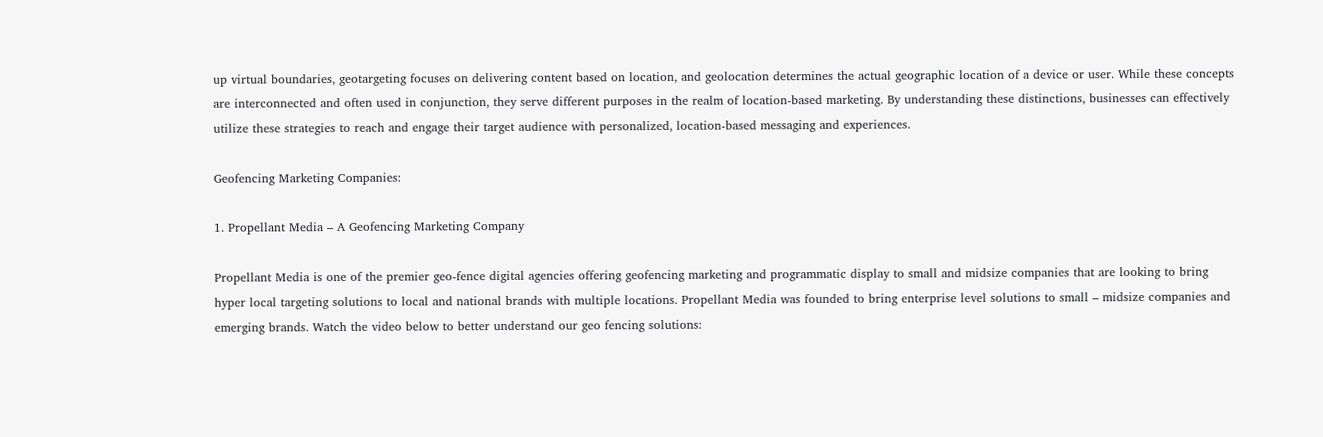up virtual boundaries, geotargeting focuses on delivering content based on location, and geolocation determines the actual geographic location of a device or user. While these concepts are interconnected and often used in conjunction, they serve different purposes in the realm of location-based marketing. By understanding these distinctions, businesses can effectively utilize these strategies to reach and engage their target audience with personalized, location-based messaging and experiences.

Geofencing Marketing Companies:

1. Propellant Media – A Geofencing Marketing Company

Propellant Media is one of the premier geo-fence digital agencies offering geofencing marketing and programmatic display to small and midsize companies that are looking to bring hyper local targeting solutions to local and national brands with multiple locations. Propellant Media was founded to bring enterprise level solutions to small – midsize companies and emerging brands. Watch the video below to better understand our geo fencing solutions: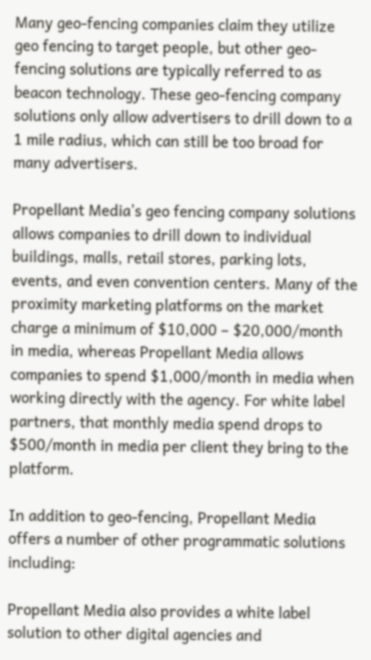Many geo-fencing companies claim they utilize geo fencing to target people, but other geo-fencing solutions are typically referred to as beacon technology. These geo-fencing company solutions only allow advertisers to drill down to a 1 mile radius, which can still be too broad for many advertisers.

Propellant Media’s geo fencing company solutions allows companies to drill down to individual buildings, malls, retail stores, parking lots, events, and even convention centers. Many of the proximity marketing platforms on the market charge a minimum of $10,000 – $20,000/month in media, whereas Propellant Media allows companies to spend $1,000/month in media when working directly with the agency. For white label partners, that monthly media spend drops to $500/month in media per client they bring to the platform.

In addition to geo-fencing, Propellant Media offers a number of other programmatic solutions including:

Propellant Media also provides a white label solution to other digital agencies and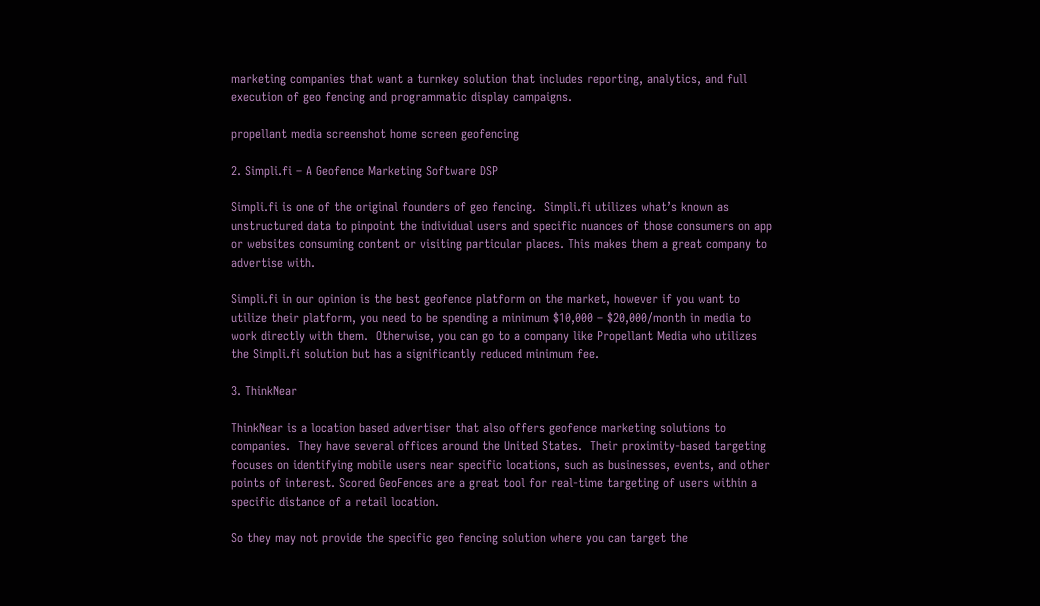marketing companies that want a turnkey solution that includes reporting, analytics, and full execution of geo fencing and programmatic display campaigns.

propellant media screenshot home screen geofencing

2. Simpli.fi – A Geofence Marketing Software DSP

Simpli.fi is one of the original founders of geo fencing.  Simpli.fi utilizes what’s known as unstructured data to pinpoint the individual users and specific nuances of those consumers on app or websites consuming content or visiting particular places. This makes them a great company to advertise with.

Simpli.fi in our opinion is the best geofence platform on the market, however if you want to utilize their platform, you need to be spending a minimum $10,000 – $20,000/month in media to work directly with them.  Otherwise, you can go to a company like Propellant Media who utilizes the Simpli.fi solution but has a significantly reduced minimum fee.

3. ThinkNear

ThinkNear is a location based advertiser that also offers geofence marketing solutions to companies.  They have several offices around the United States.  Their proximity-based targeting focuses on identifying mobile users near specific locations, such as businesses, events, and other points of interest. Scored GeoFences are a great tool for real-time targeting of users within a specific distance of a retail location.

So they may not provide the specific geo fencing solution where you can target the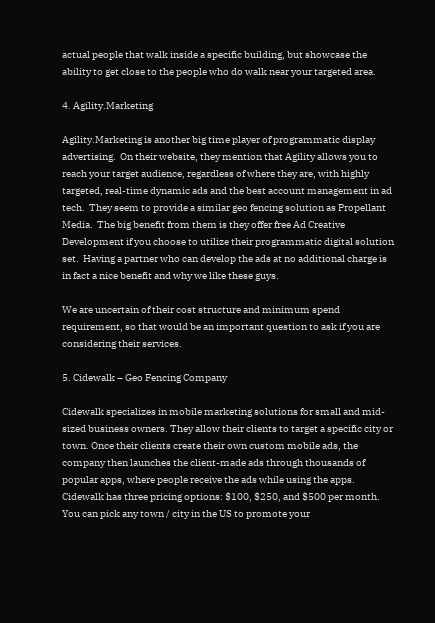actual people that walk inside a specific building, but showcase the ability to get close to the people who do walk near your targeted area.

4. Agility.Marketing

Agility.Marketing is another big time player of programmatic display advertising.  On their website, they mention that Agility allows you to reach your target audience, regardless of where they are, with highly targeted, real-time dynamic ads and the best account management in ad tech.  They seem to provide a similar geo fencing solution as Propellant Media.  The big benefit from them is they offer free Ad Creative Development if you choose to utilize their programmatic digital solution set.  Having a partner who can develop the ads at no additional charge is in fact a nice benefit and why we like these guys.

We are uncertain of their cost structure and minimum spend requirement, so that would be an important question to ask if you are considering their services.

5. Cidewalk – Geo Fencing Company

Cidewalk specializes in mobile marketing solutions for small and mid-sized business owners. They allow their clients to target a specific city or town. Once their clients create their own custom mobile ads, the company then launches the client-made ads through thousands of popular apps, where people receive the ads while using the apps. Cidewalk has three pricing options: $100, $250, and $500 per month.  You can pick any town / city in the US to promote your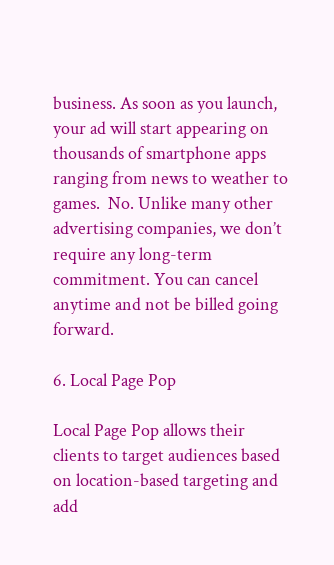business. As soon as you launch, your ad will start appearing on thousands of smartphone apps ranging from news to weather to games.  No. Unlike many other advertising companies, we don’t require any long-term commitment. You can cancel anytime and not be billed going forward.

6. Local Page Pop

Local Page Pop allows their clients to target audiences based on location-based targeting and add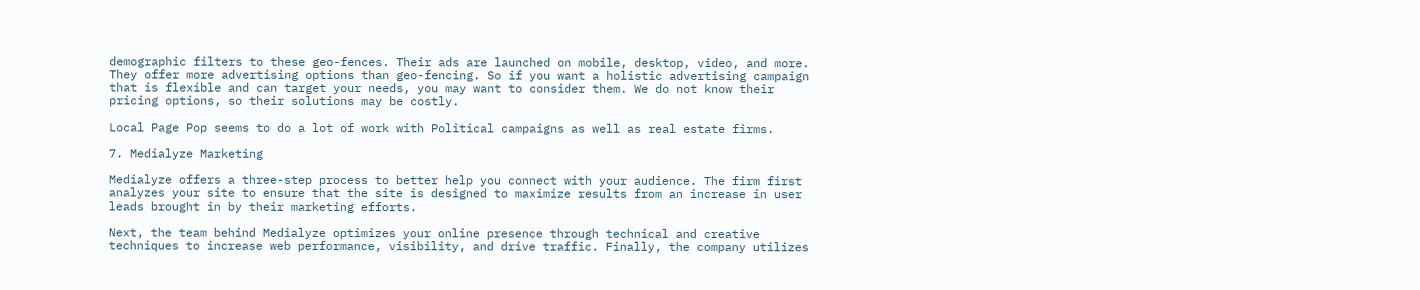demographic filters to these geo-fences. Their ads are launched on mobile, desktop, video, and more. They offer more advertising options than geo-fencing. So if you want a holistic advertising campaign that is flexible and can target your needs, you may want to consider them. We do not know their pricing options, so their solutions may be costly.

Local Page Pop seems to do a lot of work with Political campaigns as well as real estate firms.

7. Medialyze Marketing

Medialyze offers a three-step process to better help you connect with your audience. The firm first analyzes your site to ensure that the site is designed to maximize results from an increase in user leads brought in by their marketing efforts.

Next, the team behind Medialyze optimizes your online presence through technical and creative techniques to increase web performance, visibility, and drive traffic. Finally, the company utilizes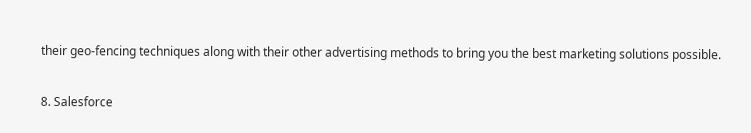their geo-fencing techniques along with their other advertising methods to bring you the best marketing solutions possible.

8. Salesforce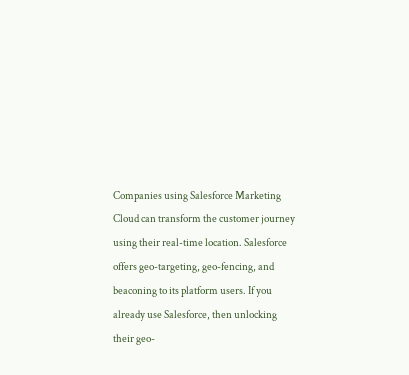Companies using Salesforce Marketing Cloud can transform the customer journey using their real-time location. Salesforce offers geo-targeting, geo-fencing, and beaconing to its platform users. If you already use Salesforce, then unlocking their geo-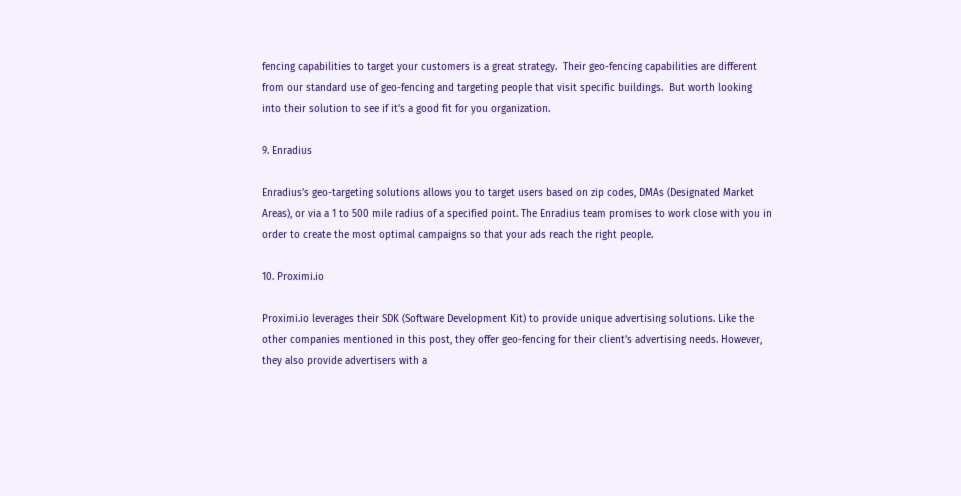fencing capabilities to target your customers is a great strategy.  Their geo-fencing capabilities are different from our standard use of geo-fencing and targeting people that visit specific buildings.  But worth looking into their solution to see if it’s a good fit for you organization.

9. Enradius

Enradius’s geo-targeting solutions allows you to target users based on zip codes, DMAs (Designated Market Areas), or via a 1 to 500 mile radius of a specified point. The Enradius team promises to work close with you in order to create the most optimal campaigns so that your ads reach the right people.

10. Proximi.io

Proximi.io leverages their SDK (Software Development Kit) to provide unique advertising solutions. Like the other companies mentioned in this post, they offer geo-fencing for their client’s advertising needs. However, they also provide advertisers with a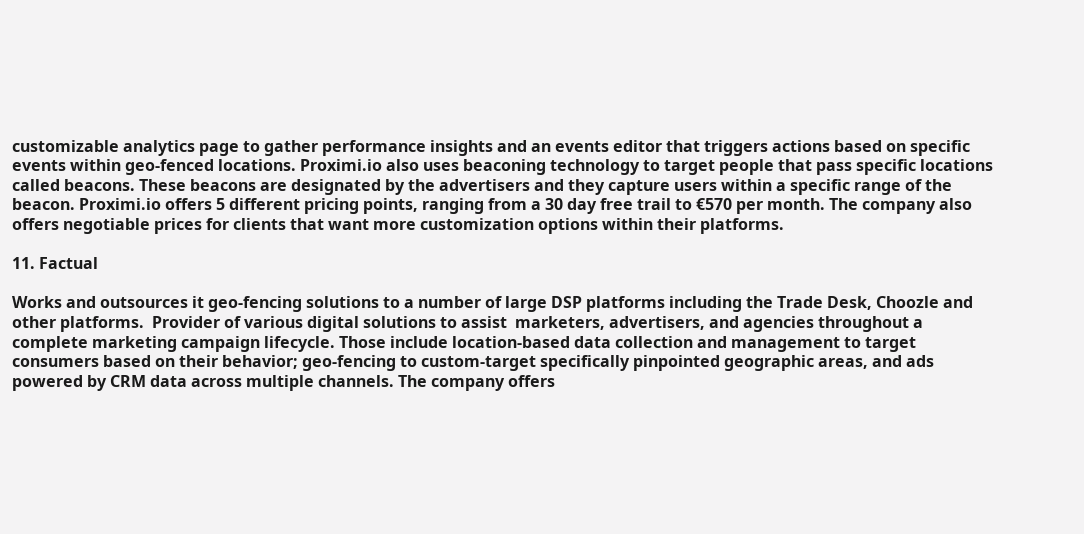customizable analytics page to gather performance insights and an events editor that triggers actions based on specific events within geo-fenced locations. Proximi.io also uses beaconing technology to target people that pass specific locations called beacons. These beacons are designated by the advertisers and they capture users within a specific range of the beacon. Proximi.io offers 5 different pricing points, ranging from a 30 day free trail to €570 per month. The company also offers negotiable prices for clients that want more customization options within their platforms.

11. Factual

Works and outsources it geo-fencing solutions to a number of large DSP platforms including the Trade Desk, Choozle and other platforms.  Provider of various digital solutions to assist  marketers, advertisers, and agencies throughout a complete marketing campaign lifecycle. Those include location-based data collection and management to target consumers based on their behavior; geo-fencing to custom-target specifically pinpointed geographic areas, and ads powered by CRM data across multiple channels. The company offers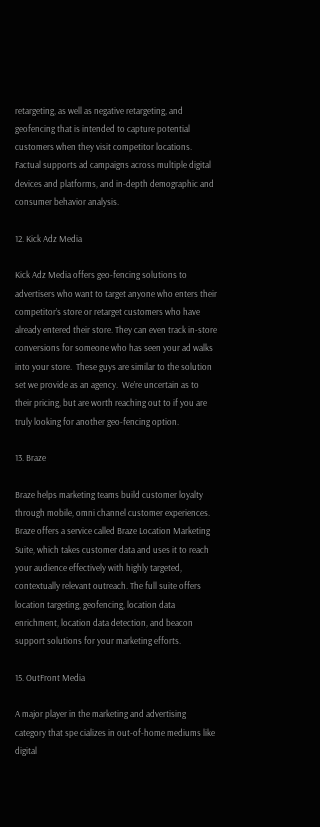retargeting, as well as negative retargeting, and geofencing that is intended to capture potential customers when they visit competitor locations. Factual supports ad campaigns across multiple digital devices and platforms, and in-depth demographic and consumer behavior analysis.

12. Kick Adz Media

Kick Adz Media offers geo-fencing solutions to advertisers who want to target anyone who enters their competitor’s store or retarget customers who have already entered their store. They can even track in-store conversions for someone who has seen your ad walks into your store.  These guys are similar to the solution set we provide as an agency.  We’re uncertain as to their pricing, but are worth reaching out to if you are truly looking for another geo-fencing option.

13. Braze

Braze helps marketing teams build customer loyalty through mobile, omni channel customer experiences. Braze offers a service called Braze Location Marketing Suite, which takes customer data and uses it to reach your audience effectively with highly targeted, contextually relevant outreach. The full suite offers location targeting, geofencing, location data enrichment, location data detection, and beacon support solutions for your marketing efforts.

15. OutFront Media

A major player in the marketing and advertising category that spe cializes in out-of-home mediums like digital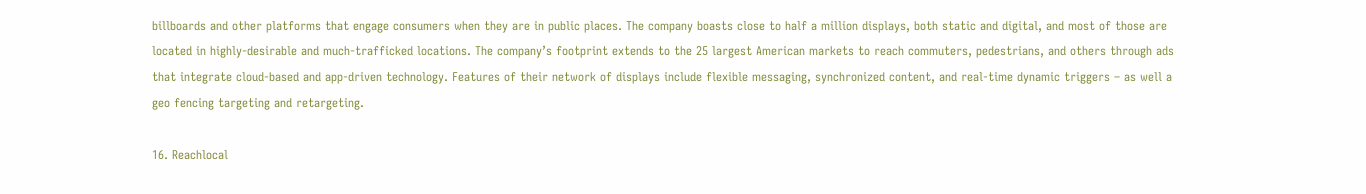billboards and other platforms that engage consumers when they are in public places. The company boasts close to half a million displays, both static and digital, and most of those are located in highly-desirable and much-trafficked locations. The company’s footprint extends to the 25 largest American markets to reach commuters, pedestrians, and others through ads that integrate cloud-based and app-driven technology. Features of their network of displays include flexible messaging, synchronized content, and real-time dynamic triggers – as well a geo fencing targeting and retargeting.

16. Reachlocal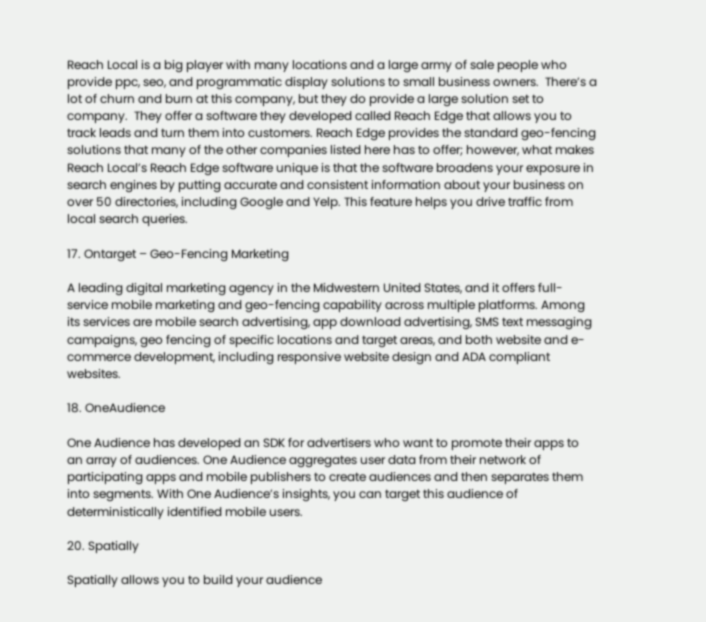Reach Local is a big player with many locations and a large army of sale people who provide ppc, seo, and programmatic display solutions to small business owners.  There’s a lot of churn and burn at this company, but they do provide a large solution set to company.  They offer a software they developed called Reach Edge that allows you to track leads and turn them into customers. Reach Edge provides the standard geo-fencing solutions that many of the other companies listed here has to offer; however, what makes Reach Local’s Reach Edge software unique is that the software broadens your exposure in search engines by putting accurate and consistent information about your business on over 50 directories, including Google and Yelp. This feature helps you drive traffic from local search queries.

17. Ontarget – Geo-Fencing Marketing

A leading digital marketing agency in the Midwestern United States, and it offers full-service mobile marketing and geo-fencing capability across multiple platforms. Among its services are mobile search advertising, app download advertising, SMS text messaging campaigns, geo fencing of specific locations and target areas, and both website and e-commerce development, including responsive website design and ADA compliant websites.

18. OneAudience

One Audience has developed an SDK for advertisers who want to promote their apps to an array of audiences. One Audience aggregates user data from their network of participating apps and mobile publishers to create audiences and then separates them into segments. With One Audience’s insights, you can target this audience of deterministically identified mobile users.

20. Spatially

Spatially allows you to build your audience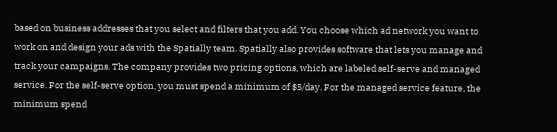based on business addresses that you select and filters that you add. You choose which ad network you want to work on and design your ads with the Spatially team. Spatially also provides software that lets you manage and track your campaigns. The company provides two pricing options, which are labeled self-serve and managed service. For the self-serve option, you must spend a minimum of $5/day. For the managed service feature, the minimum spend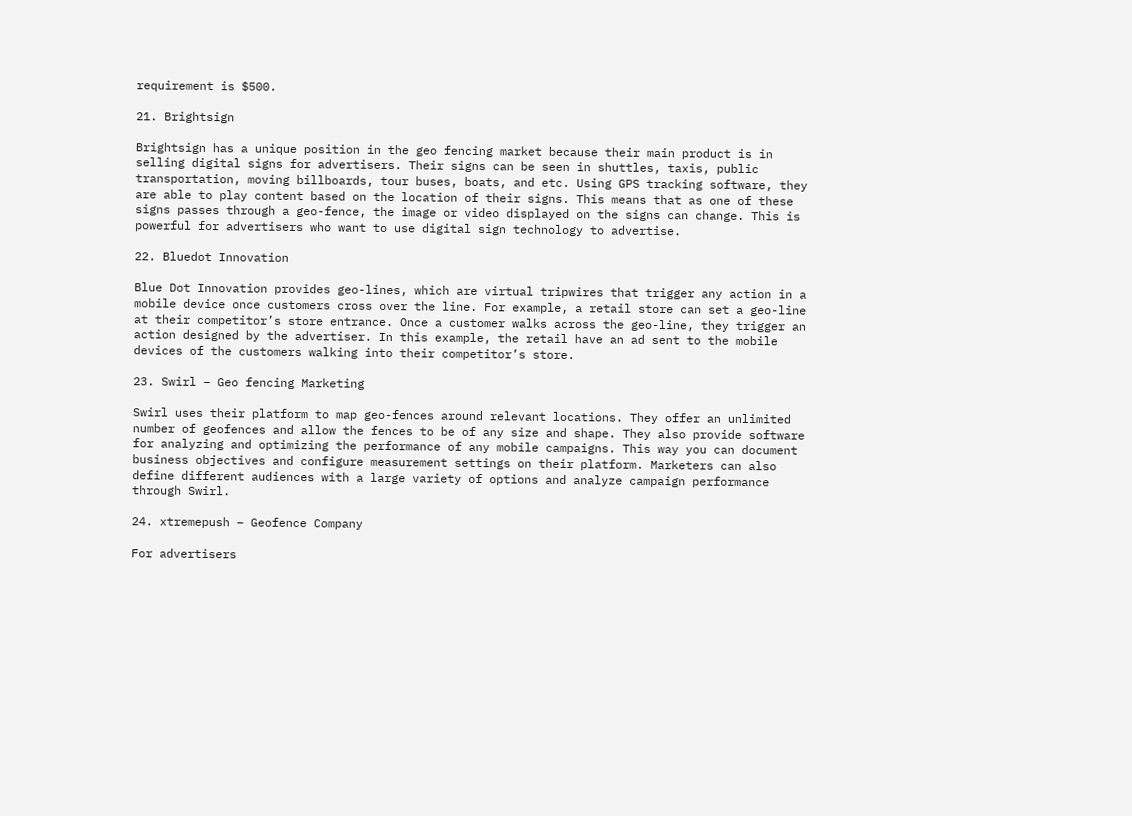requirement is $500.

21. Brightsign

Brightsign has a unique position in the geo fencing market because their main product is in selling digital signs for advertisers. Their signs can be seen in shuttles, taxis, public transportation, moving billboards, tour buses, boats, and etc. Using GPS tracking software, they are able to play content based on the location of their signs. This means that as one of these signs passes through a geo-fence, the image or video displayed on the signs can change. This is powerful for advertisers who want to use digital sign technology to advertise.

22. Bluedot Innovation

Blue Dot Innovation provides geo-lines, which are virtual tripwires that trigger any action in a mobile device once customers cross over the line. For example, a retail store can set a geo-line at their competitor’s store entrance. Once a customer walks across the geo-line, they trigger an action designed by the advertiser. In this example, the retail have an ad sent to the mobile devices of the customers walking into their competitor’s store.

23. Swirl – Geo fencing Marketing

Swirl uses their platform to map geo-fences around relevant locations. They offer an unlimited number of geofences and allow the fences to be of any size and shape. They also provide software for analyzing and optimizing the performance of any mobile campaigns. This way you can document business objectives and configure measurement settings on their platform. Marketers can also define different audiences with a large variety of options and analyze campaign performance through Swirl.

24. xtremepush – Geofence Company

For advertisers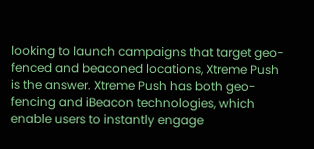looking to launch campaigns that target geo-fenced and beaconed locations, Xtreme Push is the answer. Xtreme Push has both geo-fencing and iBeacon technologies, which enable users to instantly engage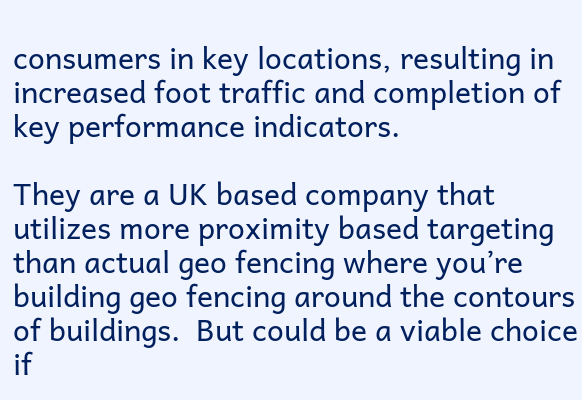consumers in key locations, resulting in increased foot traffic and completion of key performance indicators.

They are a UK based company that utilizes more proximity based targeting than actual geo fencing where you’re building geo fencing around the contours of buildings.  But could be a viable choice if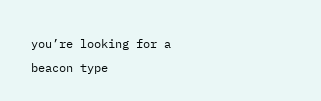you’re looking for a beacon type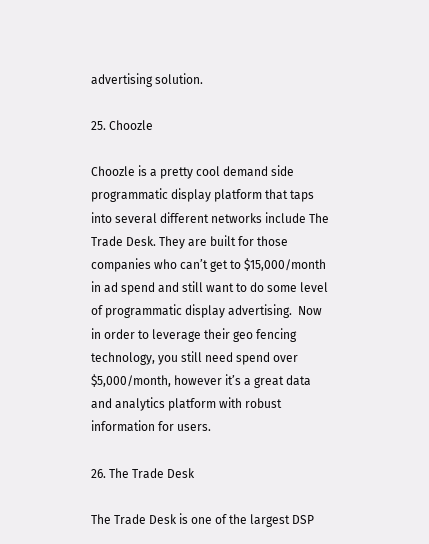advertising solution.

25. Choozle

Choozle is a pretty cool demand side programmatic display platform that taps into several different networks include The Trade Desk. They are built for those companies who can’t get to $15,000/month in ad spend and still want to do some level of programmatic display advertising.  Now in order to leverage their geo fencing technology, you still need spend over $5,000/month, however it’s a great data and analytics platform with robust information for users.

26. The Trade Desk

The Trade Desk is one of the largest DSP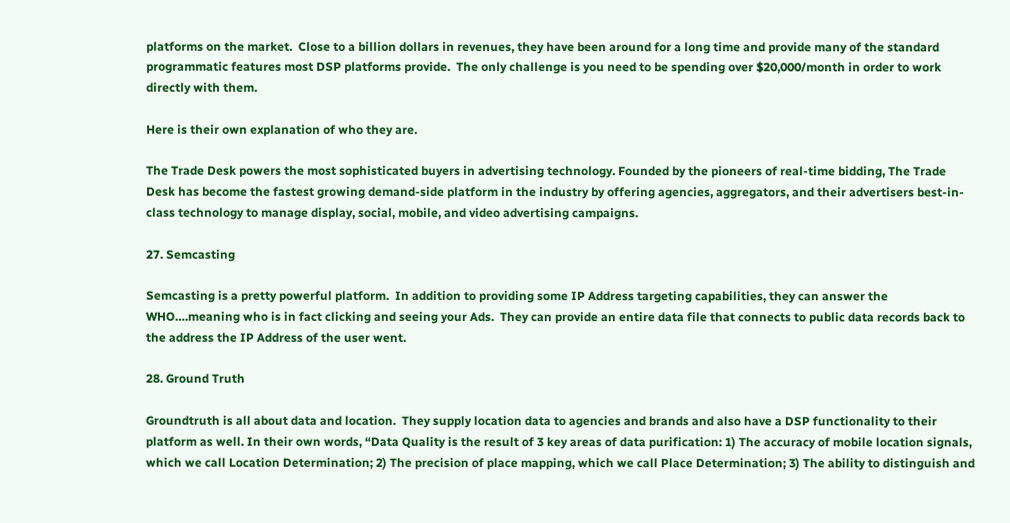platforms on the market.  Close to a billion dollars in revenues, they have been around for a long time and provide many of the standard programmatic features most DSP platforms provide.  The only challenge is you need to be spending over $20,000/month in order to work directly with them.

Here is their own explanation of who they are.

The Trade Desk powers the most sophisticated buyers in advertising technology. Founded by the pioneers of real-time bidding, The Trade Desk has become the fastest growing demand-side platform in the industry by offering agencies, aggregators, and their advertisers best-in-class technology to manage display, social, mobile, and video advertising campaigns.

27. Semcasting

Semcasting is a pretty powerful platform.  In addition to providing some IP Address targeting capabilities, they can answer the WHO….meaning who is in fact clicking and seeing your Ads.  They can provide an entire data file that connects to public data records back to the address the IP Address of the user went.

28. Ground Truth

Groundtruth is all about data and location.  They supply location data to agencies and brands and also have a DSP functionality to their platform as well. In their own words, “Data Quality is the result of 3 key areas of data purification: 1) The accuracy of mobile location signals, which we call Location Determination; 2) The precision of place mapping, which we call Place Determination; 3) The ability to distinguish and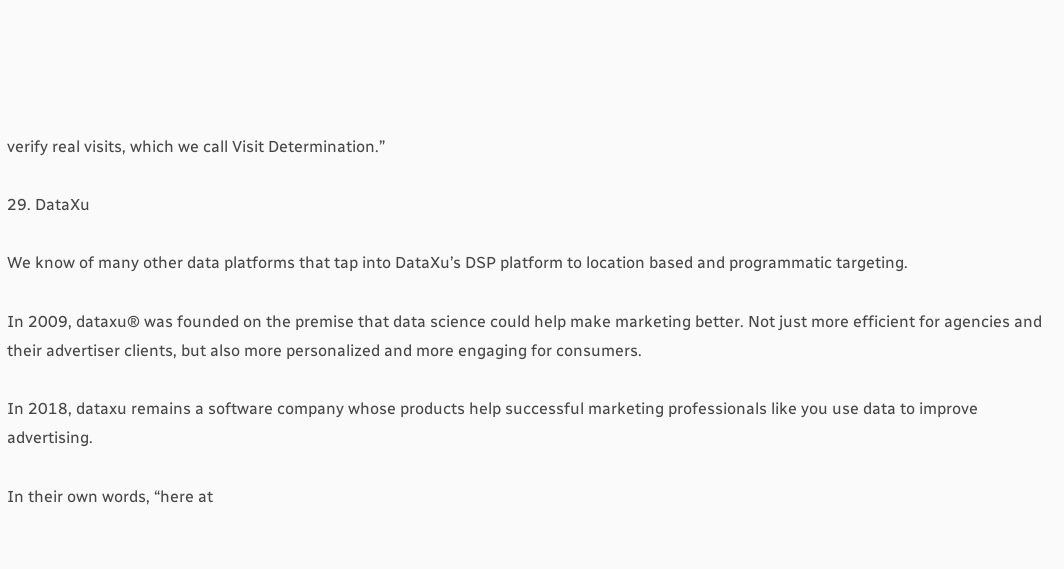verify real visits, which we call Visit Determination.”

29. DataXu

We know of many other data platforms that tap into DataXu’s DSP platform to location based and programmatic targeting.

In 2009, dataxu® was founded on the premise that data science could help make marketing better. Not just more efficient for agencies and their advertiser clients, but also more personalized and more engaging for consumers.

In 2018, dataxu remains a software company whose products help successful marketing professionals like you use data to improve advertising.

In their own words, “here at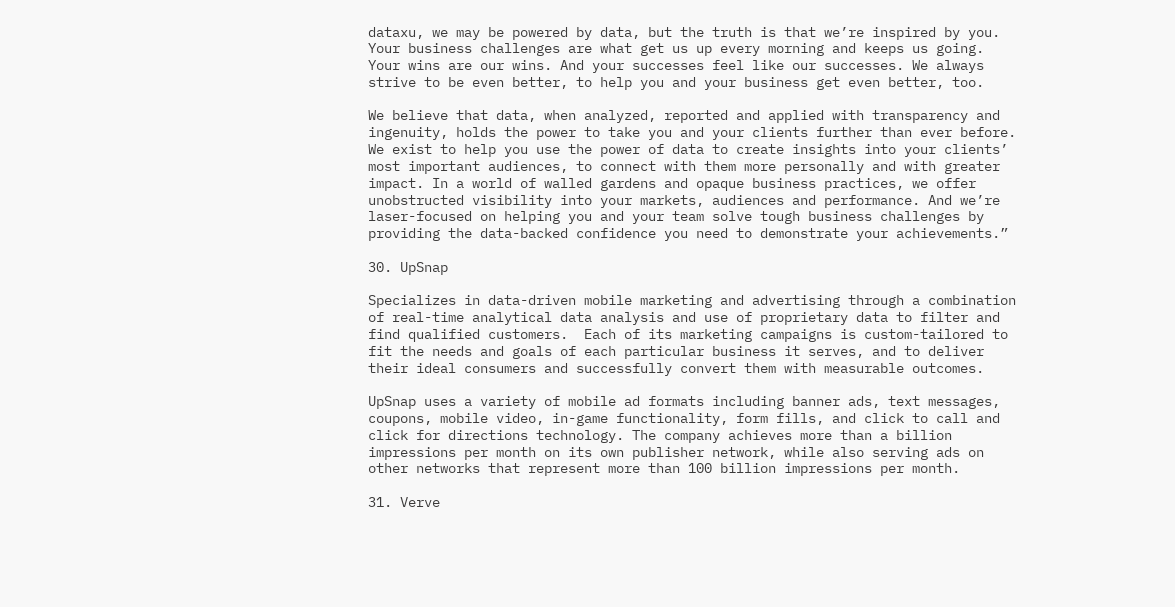dataxu, we may be powered by data, but the truth is that we’re inspired by you. Your business challenges are what get us up every morning and keeps us going. Your wins are our wins. And your successes feel like our successes. We always strive to be even better, to help you and your business get even better, too.

We believe that data, when analyzed, reported and applied with transparency and ingenuity, holds the power to take you and your clients further than ever before. We exist to help you use the power of data to create insights into your clients’ most important audiences, to connect with them more personally and with greater impact. In a world of walled gardens and opaque business practices, we offer unobstructed visibility into your markets, audiences and performance. And we’re laser-focused on helping you and your team solve tough business challenges by providing the data-backed confidence you need to demonstrate your achievements.”

30. UpSnap

Specializes in data-driven mobile marketing and advertising through a combination of real-time analytical data analysis and use of proprietary data to filter and find qualified customers.  Each of its marketing campaigns is custom-tailored to fit the needs and goals of each particular business it serves, and to deliver their ideal consumers and successfully convert them with measurable outcomes.

UpSnap uses a variety of mobile ad formats including banner ads, text messages, coupons, mobile video, in-game functionality, form fills, and click to call and click for directions technology. The company achieves more than a billion impressions per month on its own publisher network, while also serving ads on other networks that represent more than 100 billion impressions per month.

31. Verve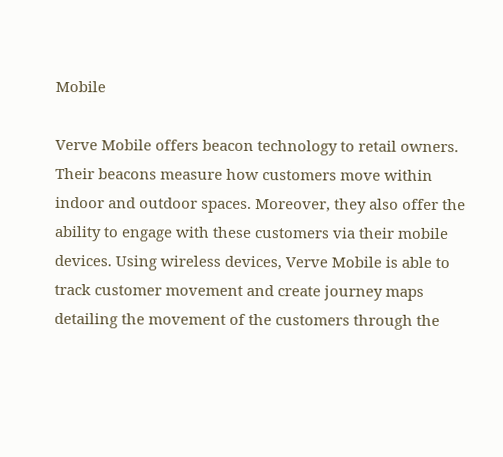Mobile

Verve Mobile offers beacon technology to retail owners. Their beacons measure how customers move within indoor and outdoor spaces. Moreover, they also offer the ability to engage with these customers via their mobile devices. Using wireless devices, Verve Mobile is able to track customer movement and create journey maps detailing the movement of the customers through the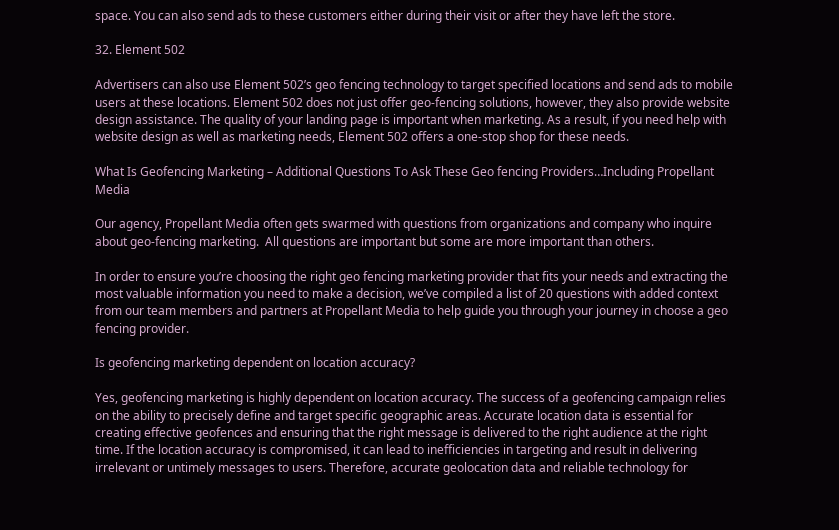space. You can also send ads to these customers either during their visit or after they have left the store.

32. Element 502

Advertisers can also use Element 502’s geo fencing technology to target specified locations and send ads to mobile users at these locations. Element 502 does not just offer geo-fencing solutions, however, they also provide website design assistance. The quality of your landing page is important when marketing. As a result, if you need help with website design as well as marketing needs, Element 502 offers a one-stop shop for these needs.

What Is Geofencing Marketing – Additional Questions To Ask These Geo fencing Providers…Including Propellant Media

Our agency, Propellant Media often gets swarmed with questions from organizations and company who inquire about geo-fencing marketing.  All questions are important but some are more important than others.

In order to ensure you’re choosing the right geo fencing marketing provider that fits your needs and extracting the most valuable information you need to make a decision, we’ve compiled a list of 20 questions with added context from our team members and partners at Propellant Media to help guide you through your journey in choose a geo fencing provider.

Is geofencing marketing dependent on location accuracy?

Yes, geofencing marketing is highly dependent on location accuracy. The success of a geofencing campaign relies on the ability to precisely define and target specific geographic areas. Accurate location data is essential for creating effective geofences and ensuring that the right message is delivered to the right audience at the right time. If the location accuracy is compromised, it can lead to inefficiencies in targeting and result in delivering irrelevant or untimely messages to users. Therefore, accurate geolocation data and reliable technology for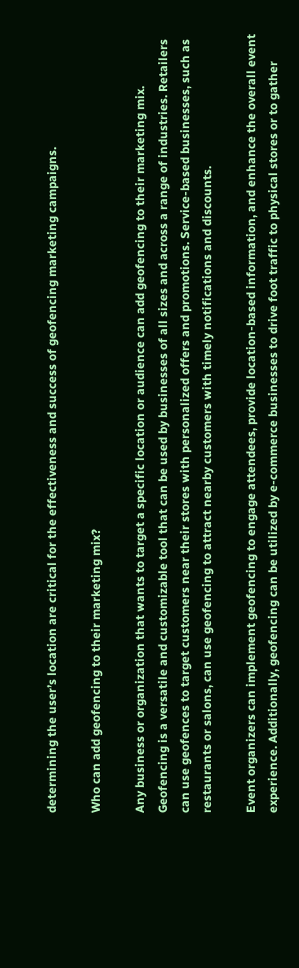determining the user’s location are critical for the effectiveness and success of geofencing marketing campaigns.

Who can add geofencing to their marketing mix?

Any business or organization that wants to target a specific location or audience can add geofencing to their marketing mix. Geofencing is a versatile and customizable tool that can be used by businesses of all sizes and across a range of industries. Retailers can use geofences to target customers near their stores with personalized offers and promotions. Service-based businesses, such as restaurants or salons, can use geofencing to attract nearby customers with timely notifications and discounts.

Event organizers can implement geofencing to engage attendees, provide location-based information, and enhance the overall event experience. Additionally, geofencing can be utilized by e-commerce businesses to drive foot traffic to physical stores or to gather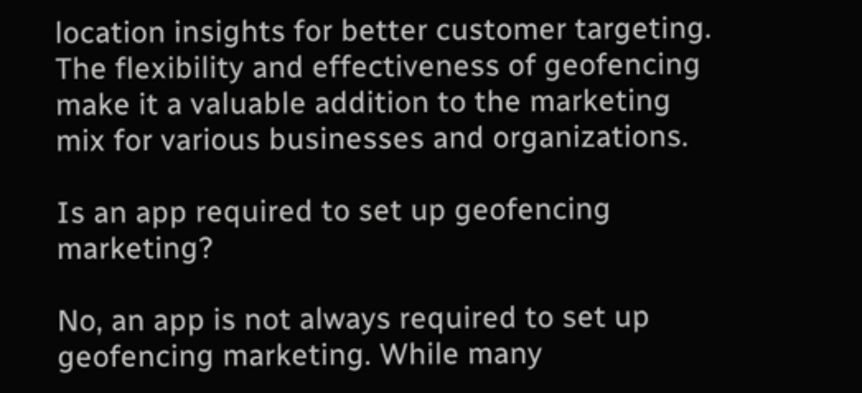location insights for better customer targeting. The flexibility and effectiveness of geofencing make it a valuable addition to the marketing mix for various businesses and organizations.

Is an app required to set up geofencing marketing?

No, an app is not always required to set up geofencing marketing. While many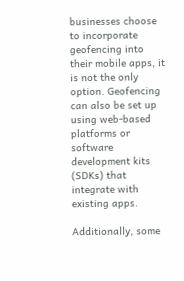businesses choose to incorporate geofencing into their mobile apps, it is not the only option. Geofencing can also be set up using web-based platforms or software development kits (SDKs) that integrate with existing apps.

Additionally, some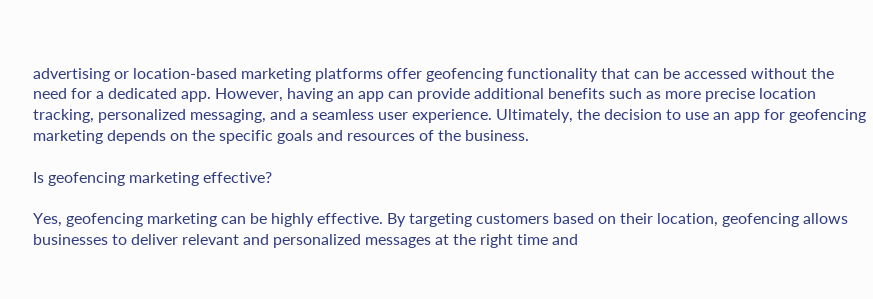advertising or location-based marketing platforms offer geofencing functionality that can be accessed without the need for a dedicated app. However, having an app can provide additional benefits such as more precise location tracking, personalized messaging, and a seamless user experience. Ultimately, the decision to use an app for geofencing marketing depends on the specific goals and resources of the business.

Is geofencing marketing effective?

Yes, geofencing marketing can be highly effective. By targeting customers based on their location, geofencing allows businesses to deliver relevant and personalized messages at the right time and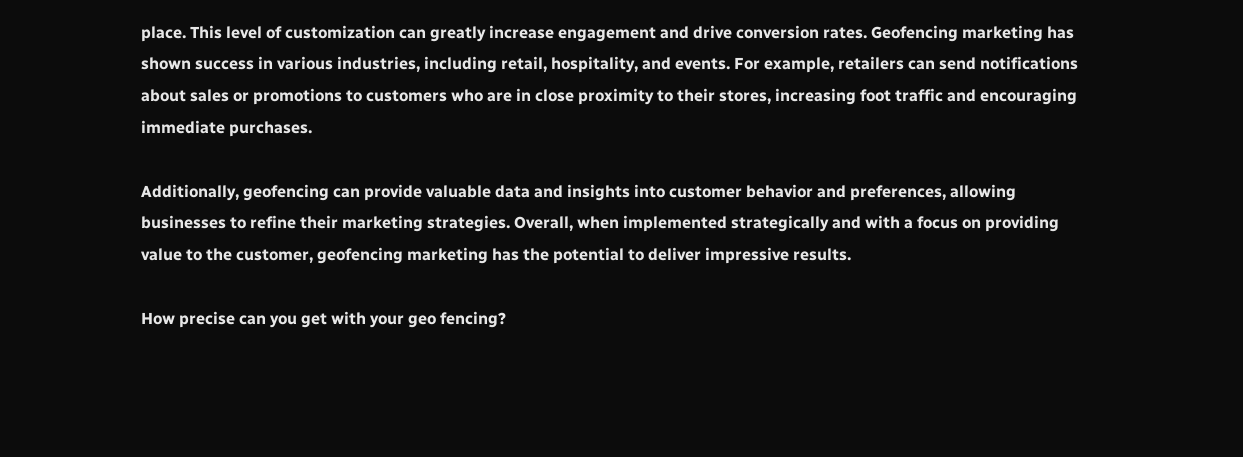place. This level of customization can greatly increase engagement and drive conversion rates. Geofencing marketing has shown success in various industries, including retail, hospitality, and events. For example, retailers can send notifications about sales or promotions to customers who are in close proximity to their stores, increasing foot traffic and encouraging immediate purchases.

Additionally, geofencing can provide valuable data and insights into customer behavior and preferences, allowing businesses to refine their marketing strategies. Overall, when implemented strategically and with a focus on providing value to the customer, geofencing marketing has the potential to deliver impressive results.

How precise can you get with your geo fencing?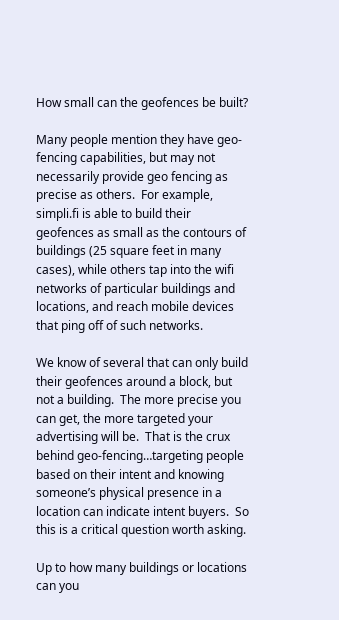How small can the geofences be built?

Many people mention they have geo-fencing capabilities, but may not necessarily provide geo fencing as precise as others.  For example, simpli.fi is able to build their geofences as small as the contours of buildings (25 square feet in many cases), while others tap into the wifi networks of particular buildings and locations, and reach mobile devices that ping off of such networks.

We know of several that can only build their geofences around a block, but not a building.  The more precise you can get, the more targeted your advertising will be.  That is the crux behind geo-fencing…targeting people based on their intent and knowing someone’s physical presence in a location can indicate intent buyers.  So this is a critical question worth asking.

Up to how many buildings or locations can you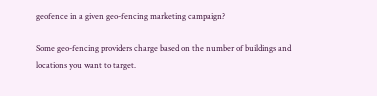geofence in a given geo-fencing marketing campaign?

Some geo-fencing providers charge based on the number of buildings and locations you want to target.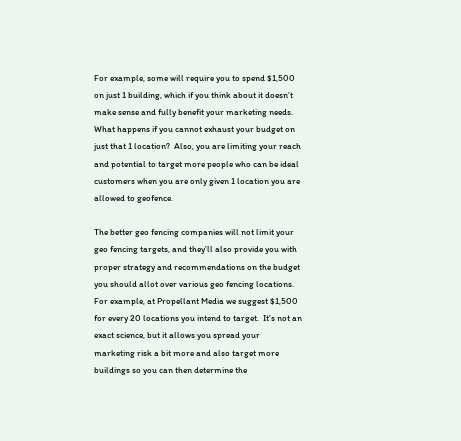For example, some will require you to spend $1,500 on just 1 building, which if you think about it doesn’t make sense and fully benefit your marketing needs.  What happens if you cannot exhaust your budget on just that 1 location?  Also, you are limiting your reach and potential to target more people who can be ideal customers when you are only given 1 location you are allowed to geofence.

The better geo fencing companies will not limit your geo fencing targets, and they’ll also provide you with proper strategy and recommendations on the budget you should allot over various geo fencing locations.  For example, at Propellant Media we suggest $1,500 for every 20 locations you intend to target.  It’s not an exact science, but it allows you spread your marketing risk a bit more and also target more buildings so you can then determine the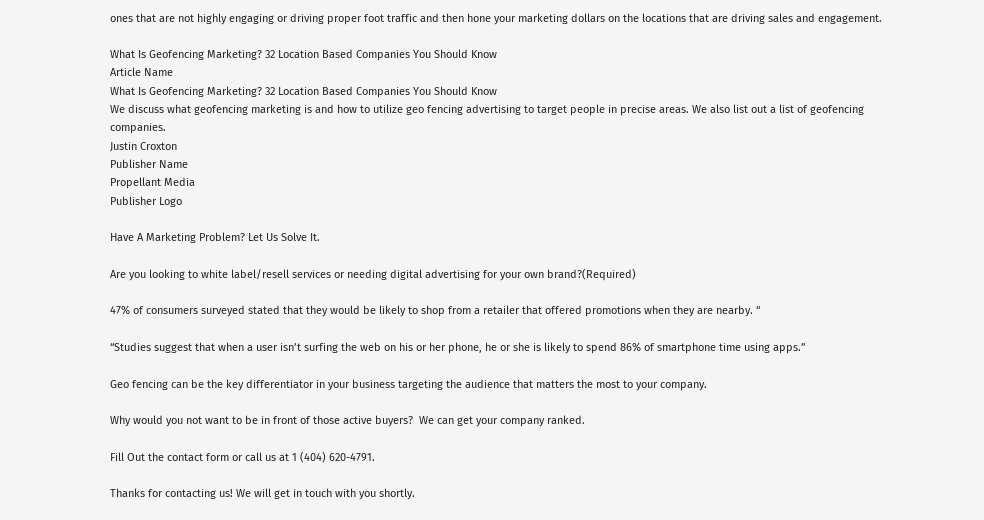ones that are not highly engaging or driving proper foot traffic and then hone your marketing dollars on the locations that are driving sales and engagement.

What Is Geofencing Marketing? 32 Location Based Companies You Should Know
Article Name
What Is Geofencing Marketing? 32 Location Based Companies You Should Know
We discuss what geofencing marketing is and how to utilize geo fencing advertising to target people in precise areas. We also list out a list of geofencing companies.
Justin Croxton
Publisher Name
Propellant Media
Publisher Logo

Have A Marketing Problem? Let Us Solve It.

Are you looking to white label/resell services or needing digital advertising for your own brand?(Required)

47% of consumers surveyed stated that they would be likely to shop from a retailer that offered promotions when they are nearby. “

“Studies suggest that when a user isn’t surfing the web on his or her phone, he or she is likely to spend 86% of smartphone time using apps.”

Geo fencing can be the key differentiator in your business targeting the audience that matters the most to your company.

Why would you not want to be in front of those active buyers?  We can get your company ranked.

Fill Out the contact form or call us at 1 (404) 620-4791.

Thanks for contacting us! We will get in touch with you shortly.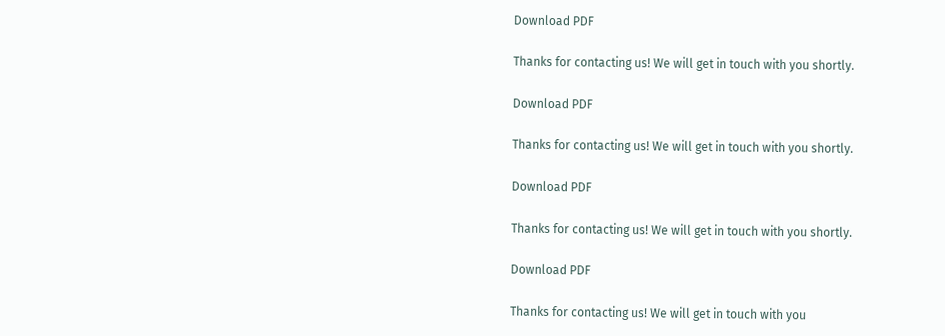Download PDF

Thanks for contacting us! We will get in touch with you shortly.

Download PDF

Thanks for contacting us! We will get in touch with you shortly.

Download PDF

Thanks for contacting us! We will get in touch with you shortly.

Download PDF

Thanks for contacting us! We will get in touch with you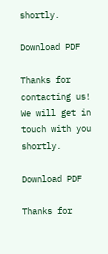shortly.

Download PDF

Thanks for contacting us! We will get in touch with you shortly.

Download PDF

Thanks for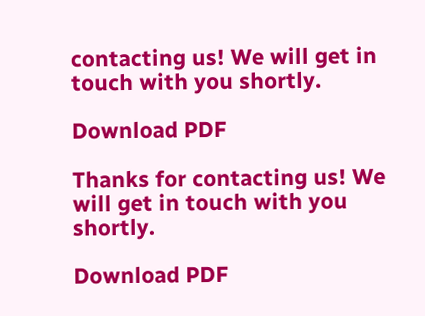contacting us! We will get in touch with you shortly.

Download PDF

Thanks for contacting us! We will get in touch with you shortly.

Download PDF